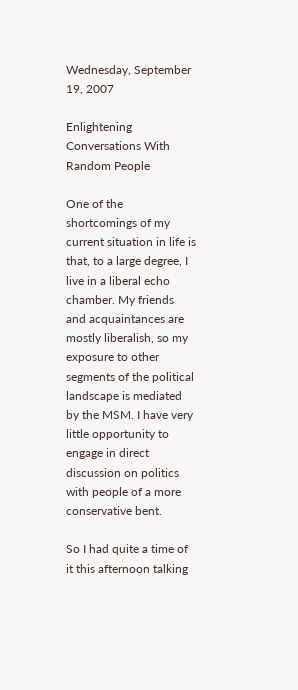Wednesday, September 19, 2007

Enlightening Conversations With Random People

One of the shortcomings of my current situation in life is that, to a large degree, I live in a liberal echo chamber. My friends and acquaintances are mostly liberalish, so my exposure to other segments of the political landscape is mediated by the MSM. I have very little opportunity to engage in direct discussion on politics with people of a more conservative bent.

So I had quite a time of it this afternoon talking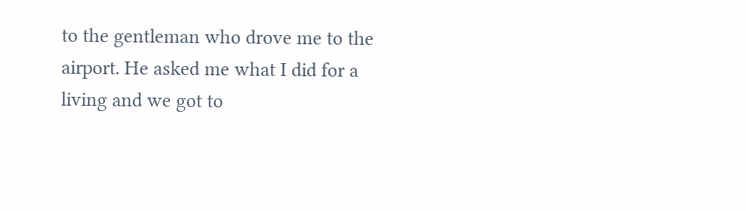to the gentleman who drove me to the airport. He asked me what I did for a living and we got to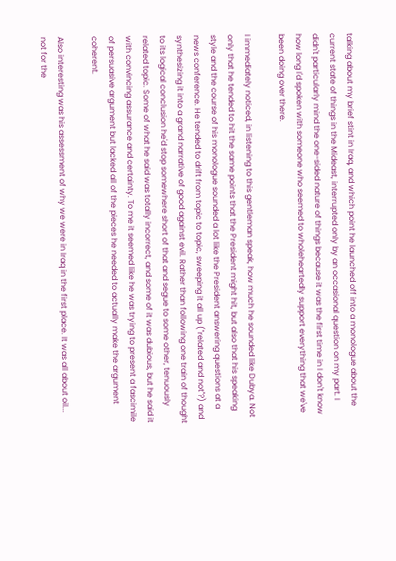talking about my brief stint in Iraq, and which point he launched off into a monologue about the current state of things in the Mideast, interrupted only by an occasional question on my part. I didn't particularly mind the one-sided nature of things because it was the first time in I don't know how long I'd spoken with someone who seemed to wholeheartedly support everything that we've been doing over there.

I immediately noticed, in listening to this gentleman speak, how much he sounded like Dubya. Not only that he tended to hit the same points that the President might hit, but also that his speaking style and the course of his monologue sounded a lot like the President answering questions at a news conference. He tended to drift from topic to topic, sweeping it all up ("related and not"?) and synthesizing it into a grand narrative of good against evil. Rather than following one train of thought to its logical conclusion he'd stop somewhere short of that and segue to some other, tenuously related topic. Some of what he said was totally incorrect, and some of it was dubious, but he said it with convincing assurance and certainty. To me it seemed like he was trying to present a fascimile of persuasive argument but lacked all of the pieces he needed to actually make the argument coherent.

Also interesting was his assessment of why we were in Iraq in the first place. It was all about oil... not for the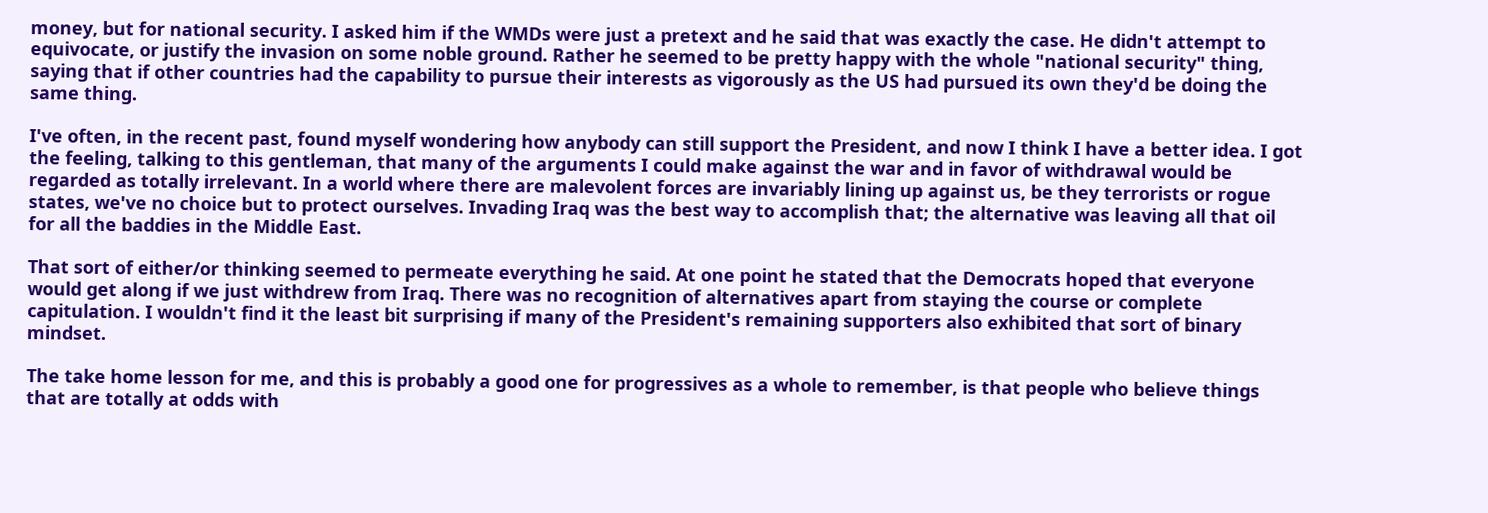money, but for national security. I asked him if the WMDs were just a pretext and he said that was exactly the case. He didn't attempt to equivocate, or justify the invasion on some noble ground. Rather he seemed to be pretty happy with the whole "national security" thing, saying that if other countries had the capability to pursue their interests as vigorously as the US had pursued its own they'd be doing the same thing.

I've often, in the recent past, found myself wondering how anybody can still support the President, and now I think I have a better idea. I got the feeling, talking to this gentleman, that many of the arguments I could make against the war and in favor of withdrawal would be regarded as totally irrelevant. In a world where there are malevolent forces are invariably lining up against us, be they terrorists or rogue states, we've no choice but to protect ourselves. Invading Iraq was the best way to accomplish that; the alternative was leaving all that oil for all the baddies in the Middle East.

That sort of either/or thinking seemed to permeate everything he said. At one point he stated that the Democrats hoped that everyone would get along if we just withdrew from Iraq. There was no recognition of alternatives apart from staying the course or complete capitulation. I wouldn't find it the least bit surprising if many of the President's remaining supporters also exhibited that sort of binary mindset.

The take home lesson for me, and this is probably a good one for progressives as a whole to remember, is that people who believe things that are totally at odds with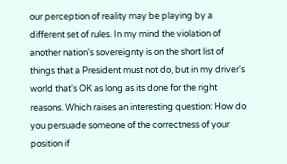our perception of reality may be playing by a different set of rules. In my mind the violation of another nation's sovereignty is on the short list of things that a President must not do, but in my driver's world that's OK as long as its done for the right reasons. Which raises an interesting question: How do you persuade someone of the correctness of your position if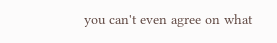you can't even agree on what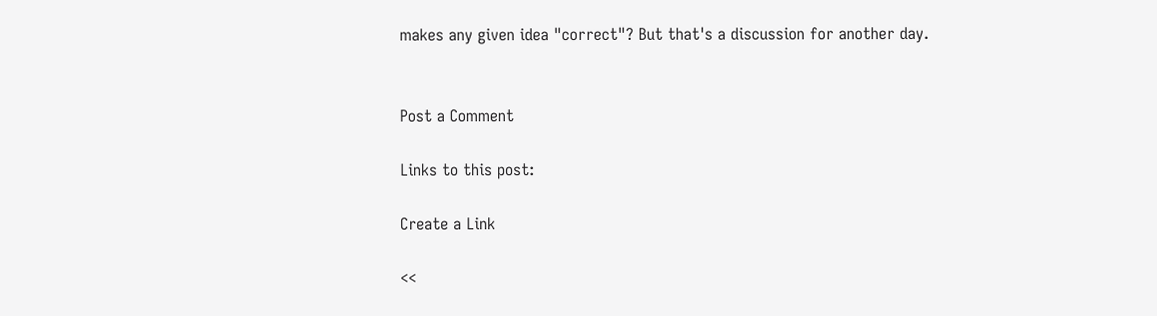makes any given idea "correct"? But that's a discussion for another day.


Post a Comment

Links to this post:

Create a Link

<<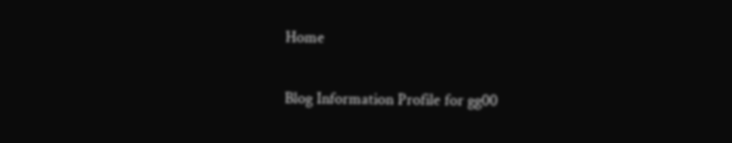Home

Blog Information Profile for gg00